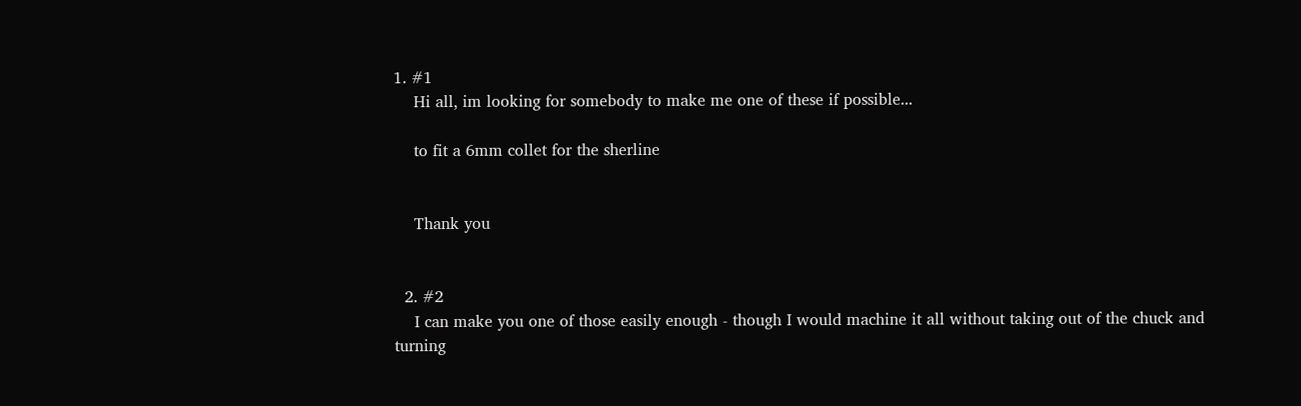1. #1
    Hi all, im looking for somebody to make me one of these if possible...

    to fit a 6mm collet for the sherline


    Thank you


  2. #2
    I can make you one of those easily enough - though I would machine it all without taking out of the chuck and turning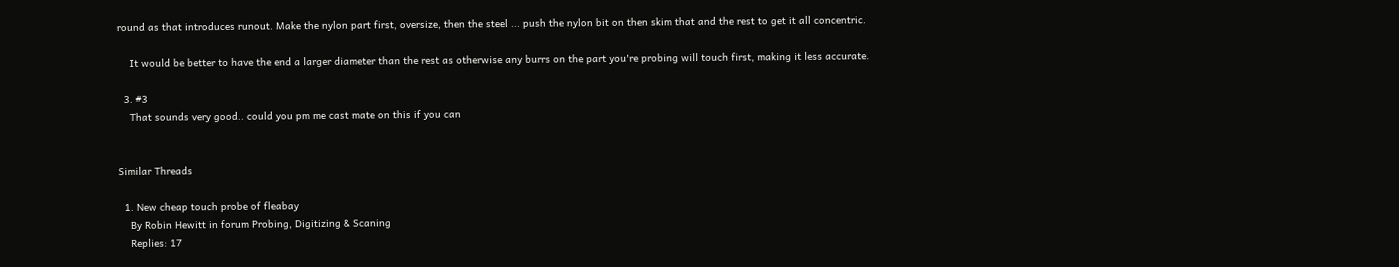round as that introduces runout. Make the nylon part first, oversize, then the steel ... push the nylon bit on then skim that and the rest to get it all concentric.

    It would be better to have the end a larger diameter than the rest as otherwise any burrs on the part you're probing will touch first, making it less accurate.

  3. #3
    That sounds very good.. could you pm me cast mate on this if you can


Similar Threads

  1. New cheap touch probe of fleabay
    By Robin Hewitt in forum Probing, Digitizing & Scaning
    Replies: 17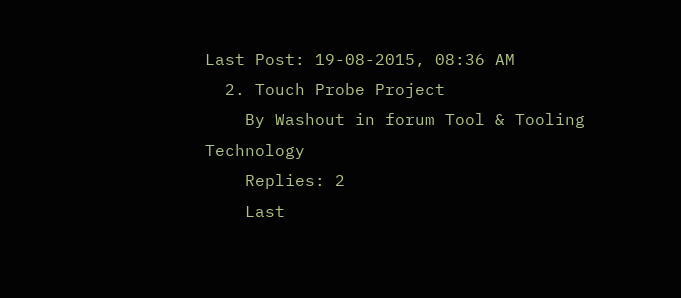Last Post: 19-08-2015, 08:36 AM
  2. Touch Probe Project
    By Washout in forum Tool & Tooling Technology
    Replies: 2
    Last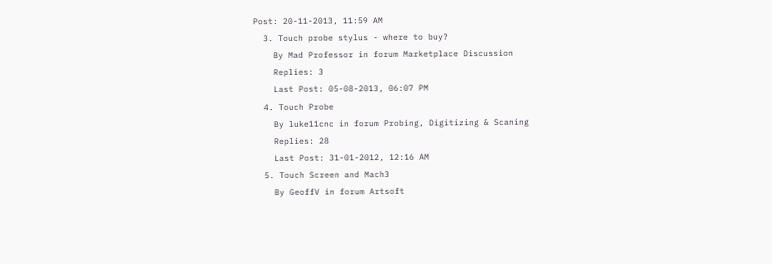Post: 20-11-2013, 11:59 AM
  3. Touch probe stylus - where to buy?
    By Mad Professor in forum Marketplace Discussion
    Replies: 3
    Last Post: 05-08-2013, 06:07 PM
  4. Touch Probe
    By luke11cnc in forum Probing, Digitizing & Scaning
    Replies: 28
    Last Post: 31-01-2012, 12:16 AM
  5. Touch Screen and Mach3
    By GeoffV in forum Artsoft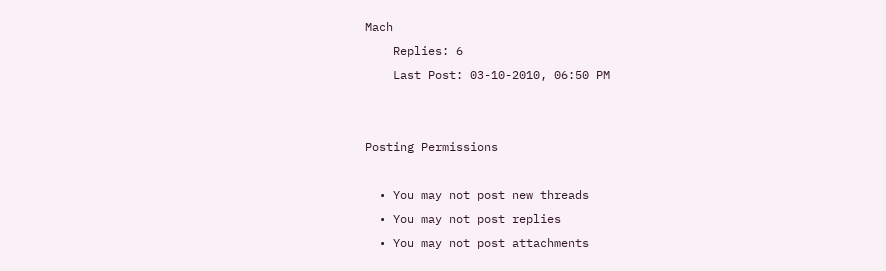Mach
    Replies: 6
    Last Post: 03-10-2010, 06:50 PM


Posting Permissions

  • You may not post new threads
  • You may not post replies
  • You may not post attachments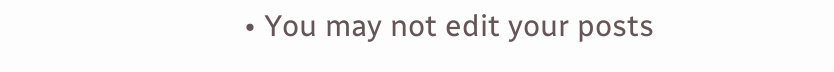• You may not edit your posts